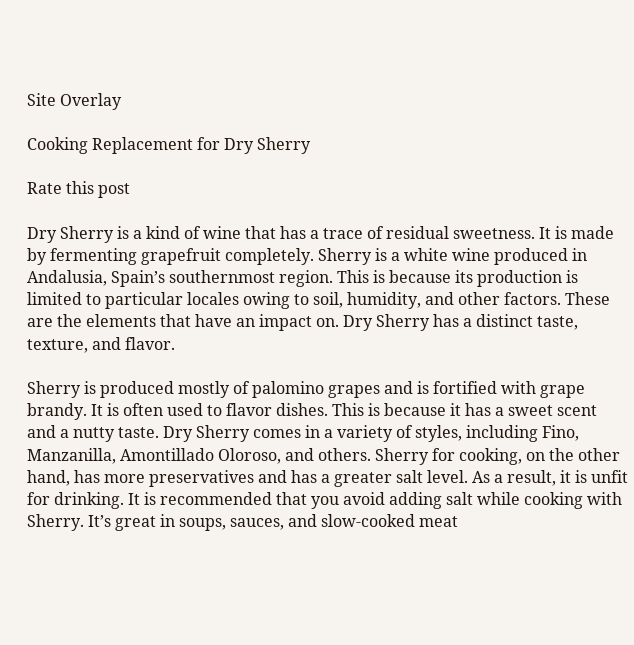Site Overlay

Cooking Replacement for Dry Sherry

Rate this post

Dry Sherry is a kind of wine that has a trace of residual sweetness. It is made by fermenting grapefruit completely. Sherry is a white wine produced in Andalusia, Spain’s southernmost region. This is because its production is limited to particular locales owing to soil, humidity, and other factors. These are the elements that have an impact on. Dry Sherry has a distinct taste, texture, and flavor.

Sherry is produced mostly of palomino grapes and is fortified with grape brandy. It is often used to flavor dishes. This is because it has a sweet scent and a nutty taste. Dry Sherry comes in a variety of styles, including Fino, Manzanilla, Amontillado Oloroso, and others. Sherry for cooking, on the other hand, has more preservatives and has a greater salt level. As a result, it is unfit for drinking. It is recommended that you avoid adding salt while cooking with Sherry. It’s great in soups, sauces, and slow-cooked meat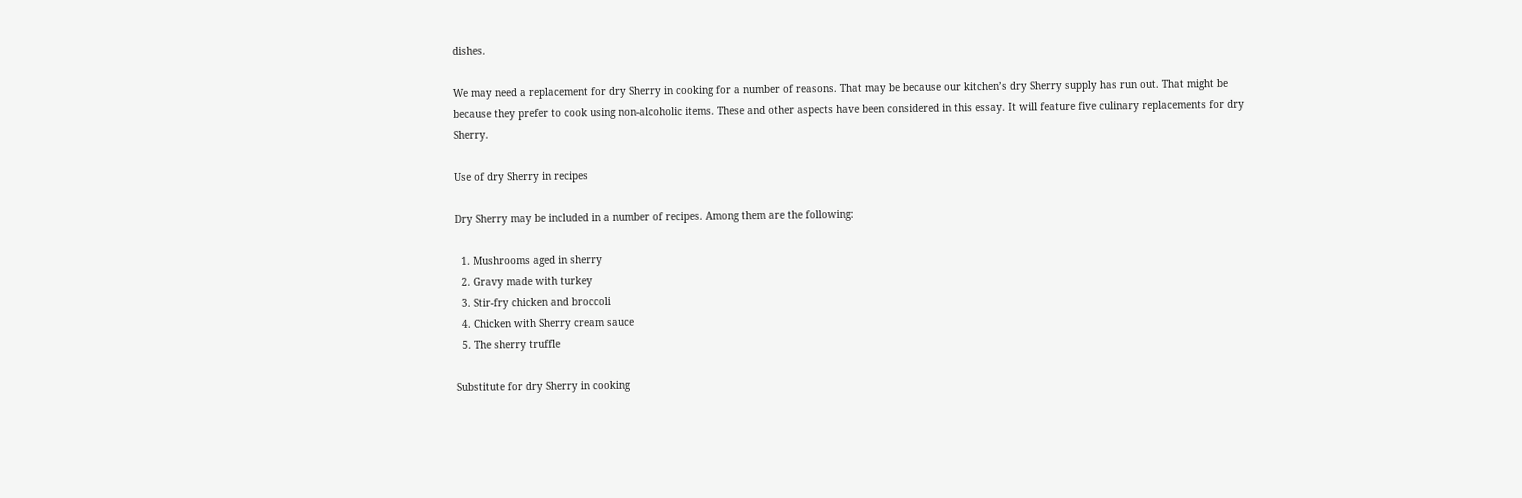dishes.

We may need a replacement for dry Sherry in cooking for a number of reasons. That may be because our kitchen’s dry Sherry supply has run out. That might be because they prefer to cook using non-alcoholic items. These and other aspects have been considered in this essay. It will feature five culinary replacements for dry Sherry.

Use of dry Sherry in recipes

Dry Sherry may be included in a number of recipes. Among them are the following:

  1. Mushrooms aged in sherry
  2. Gravy made with turkey
  3. Stir-fry chicken and broccoli
  4. Chicken with Sherry cream sauce
  5. The sherry truffle

Substitute for dry Sherry in cooking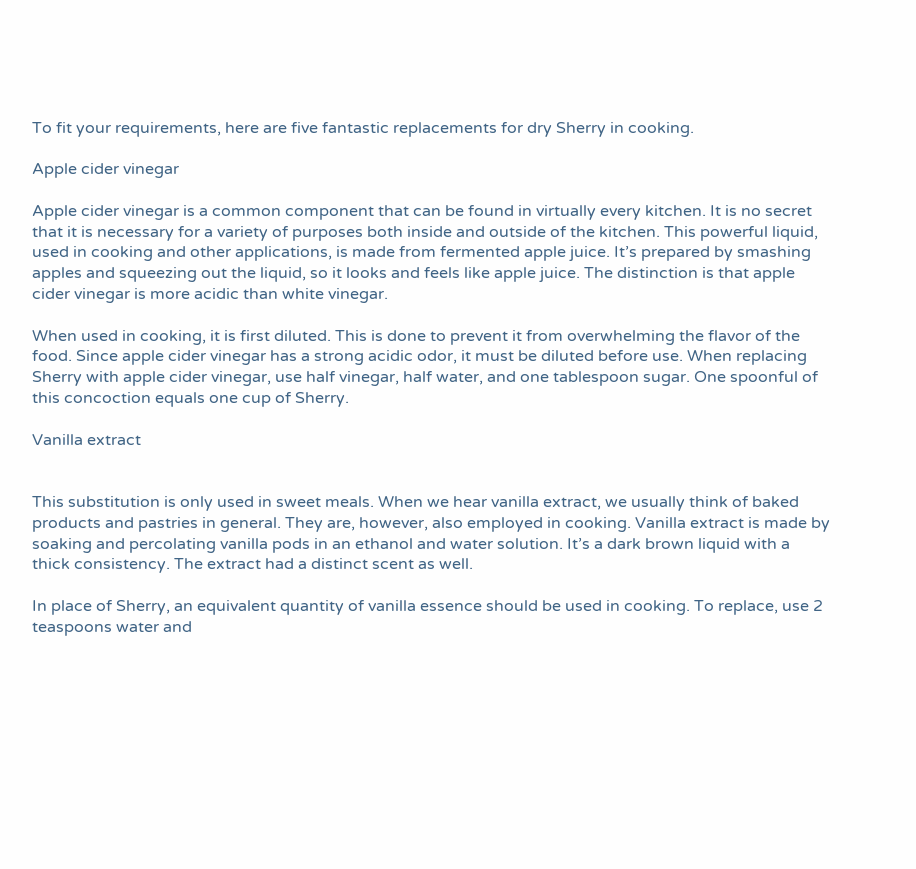To fit your requirements, here are five fantastic replacements for dry Sherry in cooking.

Apple cider vinegar

Apple cider vinegar is a common component that can be found in virtually every kitchen. It is no secret that it is necessary for a variety of purposes both inside and outside of the kitchen. This powerful liquid, used in cooking and other applications, is made from fermented apple juice. It’s prepared by smashing apples and squeezing out the liquid, so it looks and feels like apple juice. The distinction is that apple cider vinegar is more acidic than white vinegar.

When used in cooking, it is first diluted. This is done to prevent it from overwhelming the flavor of the food. Since apple cider vinegar has a strong acidic odor, it must be diluted before use. When replacing Sherry with apple cider vinegar, use half vinegar, half water, and one tablespoon sugar. One spoonful of this concoction equals one cup of Sherry.

Vanilla extract


This substitution is only used in sweet meals. When we hear vanilla extract, we usually think of baked products and pastries in general. They are, however, also employed in cooking. Vanilla extract is made by soaking and percolating vanilla pods in an ethanol and water solution. It’s a dark brown liquid with a thick consistency. The extract had a distinct scent as well.

In place of Sherry, an equivalent quantity of vanilla essence should be used in cooking. To replace, use 2 teaspoons water and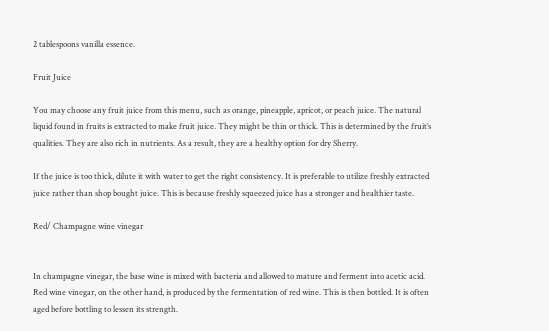2 tablespoons vanilla essence.

Fruit Juice

You may choose any fruit juice from this menu, such as orange, pineapple, apricot, or peach juice. The natural liquid found in fruits is extracted to make fruit juice. They might be thin or thick. This is determined by the fruit’s qualities. They are also rich in nutrients. As a result, they are a healthy option for dry Sherry.

If the juice is too thick, dilute it with water to get the right consistency. It is preferable to utilize freshly extracted juice rather than shop bought juice. This is because freshly squeezed juice has a stronger and healthier taste.

Red/ Champagne wine vinegar


In champagne vinegar, the base wine is mixed with bacteria and allowed to mature and ferment into acetic acid. Red wine vinegar, on the other hand, is produced by the fermentation of red wine. This is then bottled. It is often aged before bottling to lessen its strength.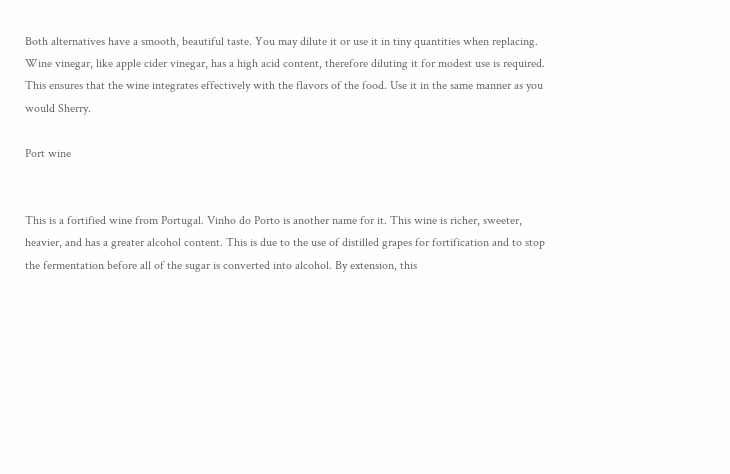Both alternatives have a smooth, beautiful taste. You may dilute it or use it in tiny quantities when replacing. Wine vinegar, like apple cider vinegar, has a high acid content, therefore diluting it for modest use is required. This ensures that the wine integrates effectively with the flavors of the food. Use it in the same manner as you would Sherry.

Port wine


This is a fortified wine from Portugal. Vinho do Porto is another name for it. This wine is richer, sweeter, heavier, and has a greater alcohol content. This is due to the use of distilled grapes for fortification and to stop the fermentation before all of the sugar is converted into alcohol. By extension, this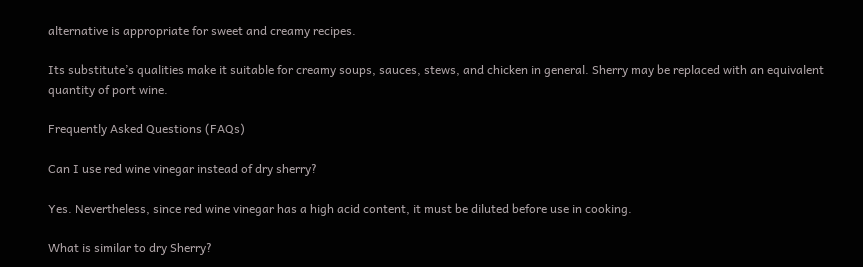alternative is appropriate for sweet and creamy recipes.

Its substitute’s qualities make it suitable for creamy soups, sauces, stews, and chicken in general. Sherry may be replaced with an equivalent quantity of port wine.

Frequently Asked Questions (FAQs)

Can I use red wine vinegar instead of dry sherry?

Yes. Nevertheless, since red wine vinegar has a high acid content, it must be diluted before use in cooking.

What is similar to dry Sherry?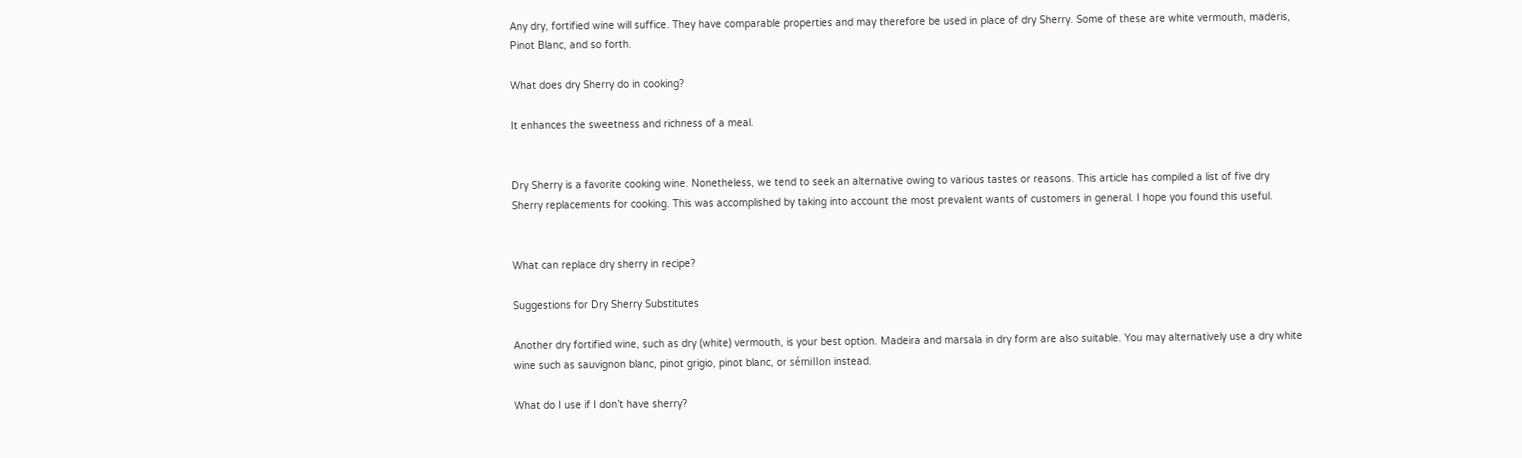Any dry, fortified wine will suffice. They have comparable properties and may therefore be used in place of dry Sherry. Some of these are white vermouth, maderis, Pinot Blanc, and so forth.

What does dry Sherry do in cooking?

It enhances the sweetness and richness of a meal.


Dry Sherry is a favorite cooking wine. Nonetheless, we tend to seek an alternative owing to various tastes or reasons. This article has compiled a list of five dry Sherry replacements for cooking. This was accomplished by taking into account the most prevalent wants of customers in general. I hope you found this useful.


What can replace dry sherry in recipe?

Suggestions for Dry Sherry Substitutes

Another dry fortified wine, such as dry (white) vermouth, is your best option. Madeira and marsala in dry form are also suitable. You may alternatively use a dry white wine such as sauvignon blanc, pinot grigio, pinot blanc, or sémillon instead.

What do I use if I don’t have sherry?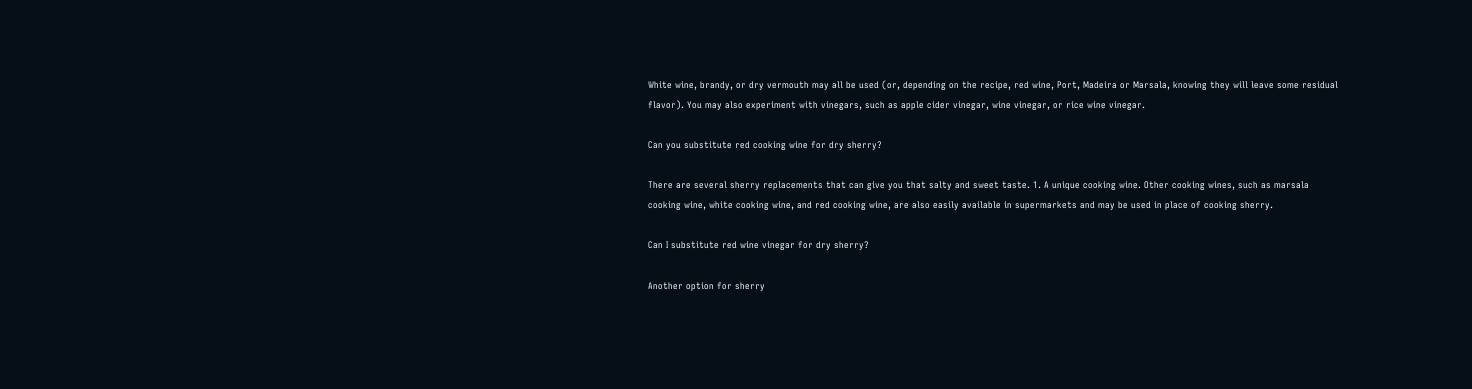White wine, brandy, or dry vermouth may all be used (or, depending on the recipe, red wine, Port, Madeira or Marsala, knowing they will leave some residual flavor). You may also experiment with vinegars, such as apple cider vinegar, wine vinegar, or rice wine vinegar.

Can you substitute red cooking wine for dry sherry?

There are several sherry replacements that can give you that salty and sweet taste. 1. A unique cooking wine. Other cooking wines, such as marsala cooking wine, white cooking wine, and red cooking wine, are also easily available in supermarkets and may be used in place of cooking sherry.

Can I substitute red wine vinegar for dry sherry?

Another option for sherry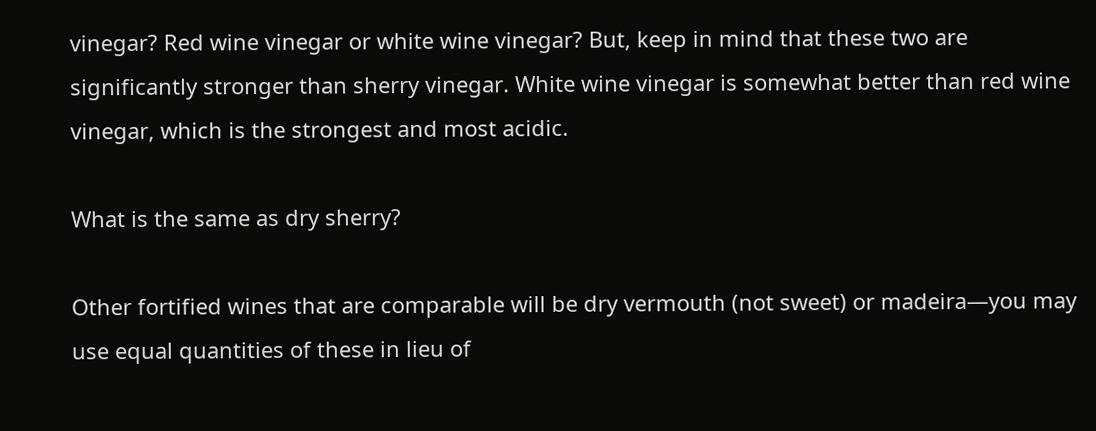vinegar? Red wine vinegar or white wine vinegar? But, keep in mind that these two are significantly stronger than sherry vinegar. White wine vinegar is somewhat better than red wine vinegar, which is the strongest and most acidic.

What is the same as dry sherry?

Other fortified wines that are comparable will be dry vermouth (not sweet) or madeira—you may use equal quantities of these in lieu of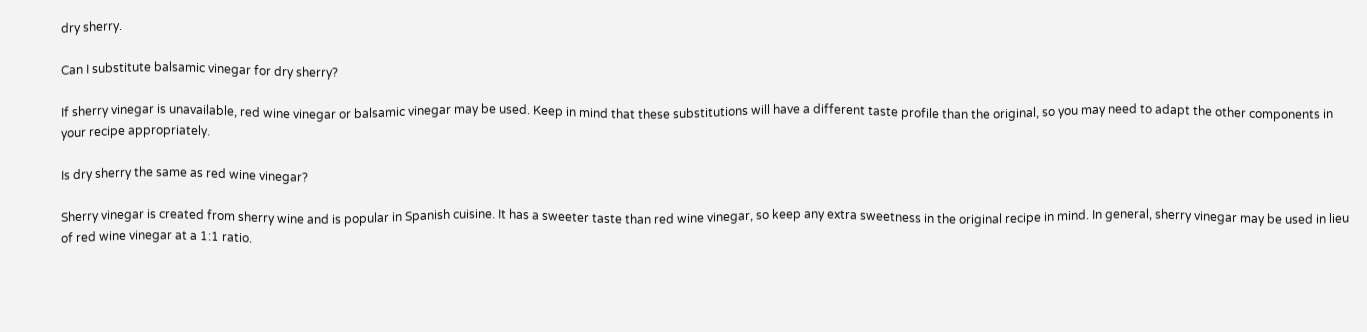dry sherry.

Can I substitute balsamic vinegar for dry sherry?

If sherry vinegar is unavailable, red wine vinegar or balsamic vinegar may be used. Keep in mind that these substitutions will have a different taste profile than the original, so you may need to adapt the other components in your recipe appropriately.

Is dry sherry the same as red wine vinegar?

Sherry vinegar is created from sherry wine and is popular in Spanish cuisine. It has a sweeter taste than red wine vinegar, so keep any extra sweetness in the original recipe in mind. In general, sherry vinegar may be used in lieu of red wine vinegar at a 1:1 ratio.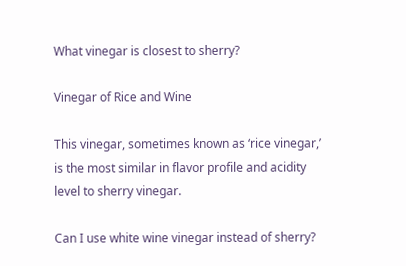What vinegar is closest to sherry?

Vinegar of Rice and Wine

This vinegar, sometimes known as ‘rice vinegar,’ is the most similar in flavor profile and acidity level to sherry vinegar.

Can I use white wine vinegar instead of sherry?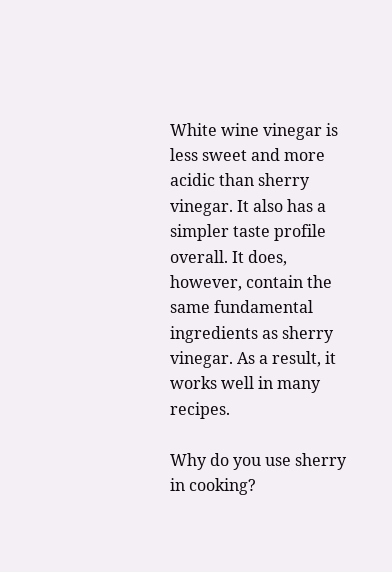White wine vinegar is less sweet and more acidic than sherry vinegar. It also has a simpler taste profile overall. It does, however, contain the same fundamental ingredients as sherry vinegar. As a result, it works well in many recipes.

Why do you use sherry in cooking?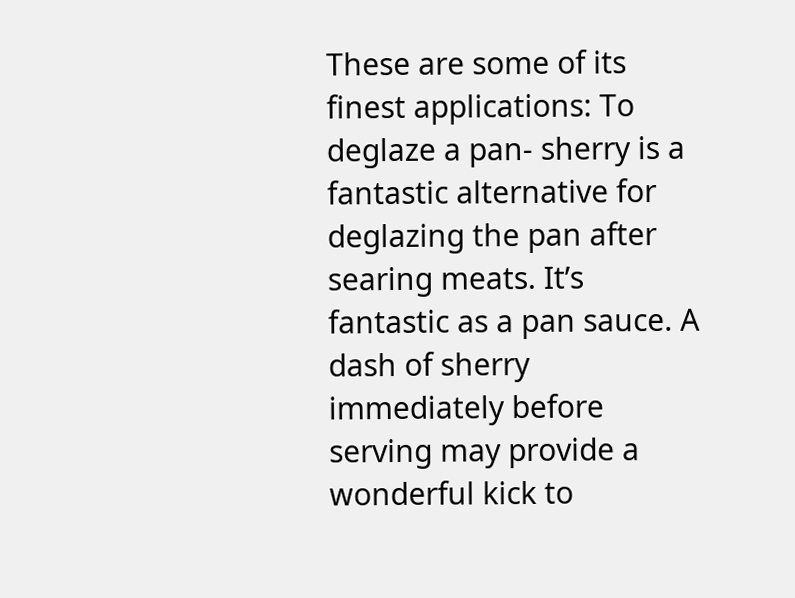These are some of its finest applications: To deglaze a pan- sherry is a fantastic alternative for deglazing the pan after searing meats. It’s fantastic as a pan sauce. A dash of sherry immediately before serving may provide a wonderful kick to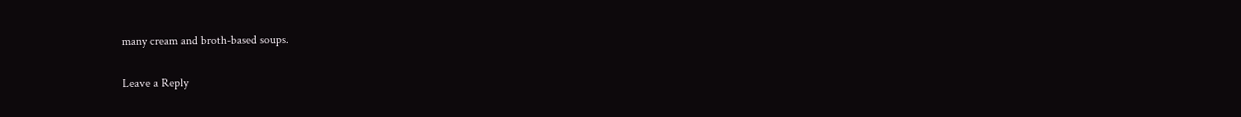many cream and broth-based soups.

Leave a Reply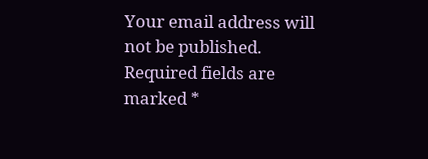Your email address will not be published. Required fields are marked *